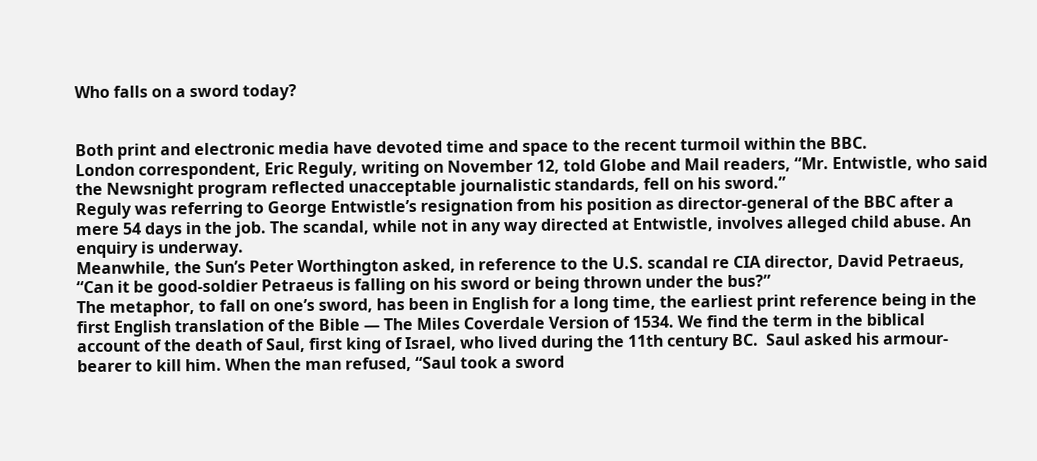Who falls on a sword today?


Both print and electronic media have devoted time and space to the recent turmoil within the BBC.
London correspondent, Eric Reguly, writing on November 12, told Globe and Mail readers, “Mr. Entwistle, who said the Newsnight program reflected unacceptable journalistic standards, fell on his sword.”
Reguly was referring to George Entwistle’s resignation from his position as director-general of the BBC after a mere 54 days in the job. The scandal, while not in any way directed at Entwistle, involves alleged child abuse. An enquiry is underway.
Meanwhile, the Sun’s Peter Worthington asked, in reference to the U.S. scandal re CIA director, David Petraeus, “Can it be good-soldier Petraeus is falling on his sword or being thrown under the bus?”
The metaphor, to fall on one’s sword, has been in English for a long time, the earliest print reference being in the first English translation of the Bible — The Miles Coverdale Version of 1534. We find the term in the biblical account of the death of Saul, first king of Israel, who lived during the 11th century BC.  Saul asked his armour-bearer to kill him. When the man refused, “Saul took a sword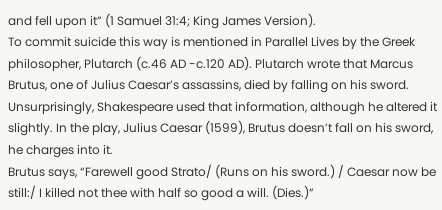and fell upon it” (1 Samuel 31:4; King James Version).
To commit suicide this way is mentioned in Parallel Lives by the Greek philosopher, Plutarch (c.46 AD -c.120 AD). Plutarch wrote that Marcus Brutus, one of Julius Caesar’s assassins, died by falling on his sword.
Unsurprisingly, Shakespeare used that information, although he altered it slightly. In the play, Julius Caesar (1599), Brutus doesn’t fall on his sword, he charges into it.
Brutus says, “Farewell good Strato/ (Runs on his sword.) / Caesar now be still:/ I killed not thee with half so good a will. (Dies.)”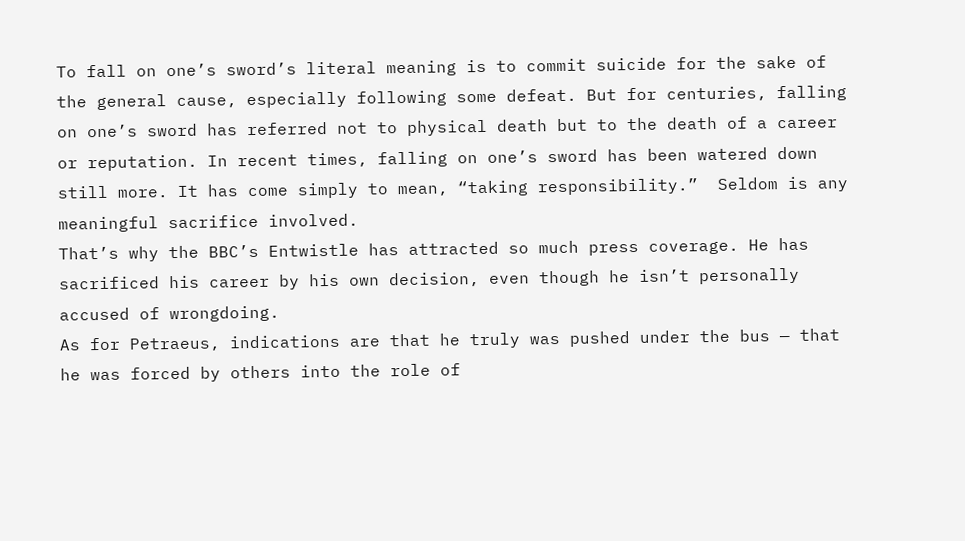To fall on one’s sword’s literal meaning is to commit suicide for the sake of the general cause, especially following some defeat. But for centuries, falling on one’s sword has referred not to physical death but to the death of a career or reputation. In recent times, falling on one’s sword has been watered down still more. It has come simply to mean, “taking responsibility.”  Seldom is any meaningful sacrifice involved.
That’s why the BBC’s Entwistle has attracted so much press coverage. He has sacrificed his career by his own decision, even though he isn’t personally accused of wrongdoing.
As for Petraeus, indications are that he truly was pushed under the bus — that he was forced by others into the role of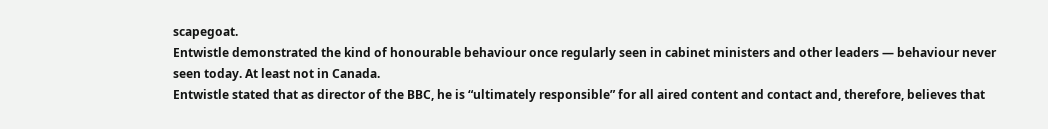scapegoat.
Entwistle demonstrated the kind of honourable behaviour once regularly seen in cabinet ministers and other leaders — behaviour never seen today. At least not in Canada.
Entwistle stated that as director of the BBC, he is “ultimately responsible” for all aired content and contact and, therefore, believes that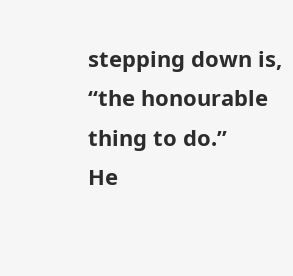stepping down is, “the honourable thing to do.”
He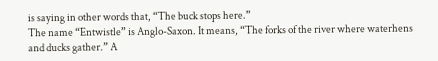is saying in other words that, “The buck stops here.”
The name “Entwistle” is Anglo-Saxon. It means, “The forks of the river where waterhens and ducks gather.” A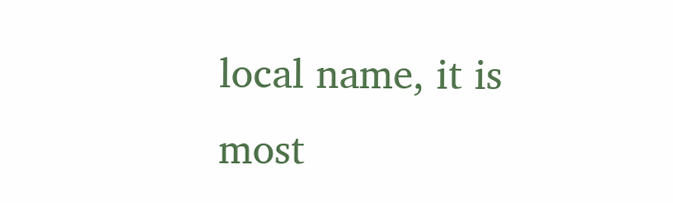local name, it is most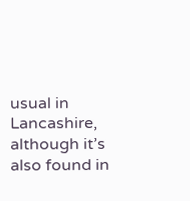usual in Lancashire, although it’s also found in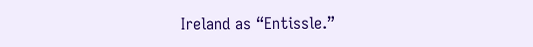Ireland as “Entissle.”